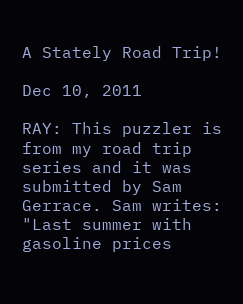A Stately Road Trip!

Dec 10, 2011

RAY: This puzzler is from my road trip series and it was submitted by Sam Gerrace. Sam writes:
"Last summer with gasoline prices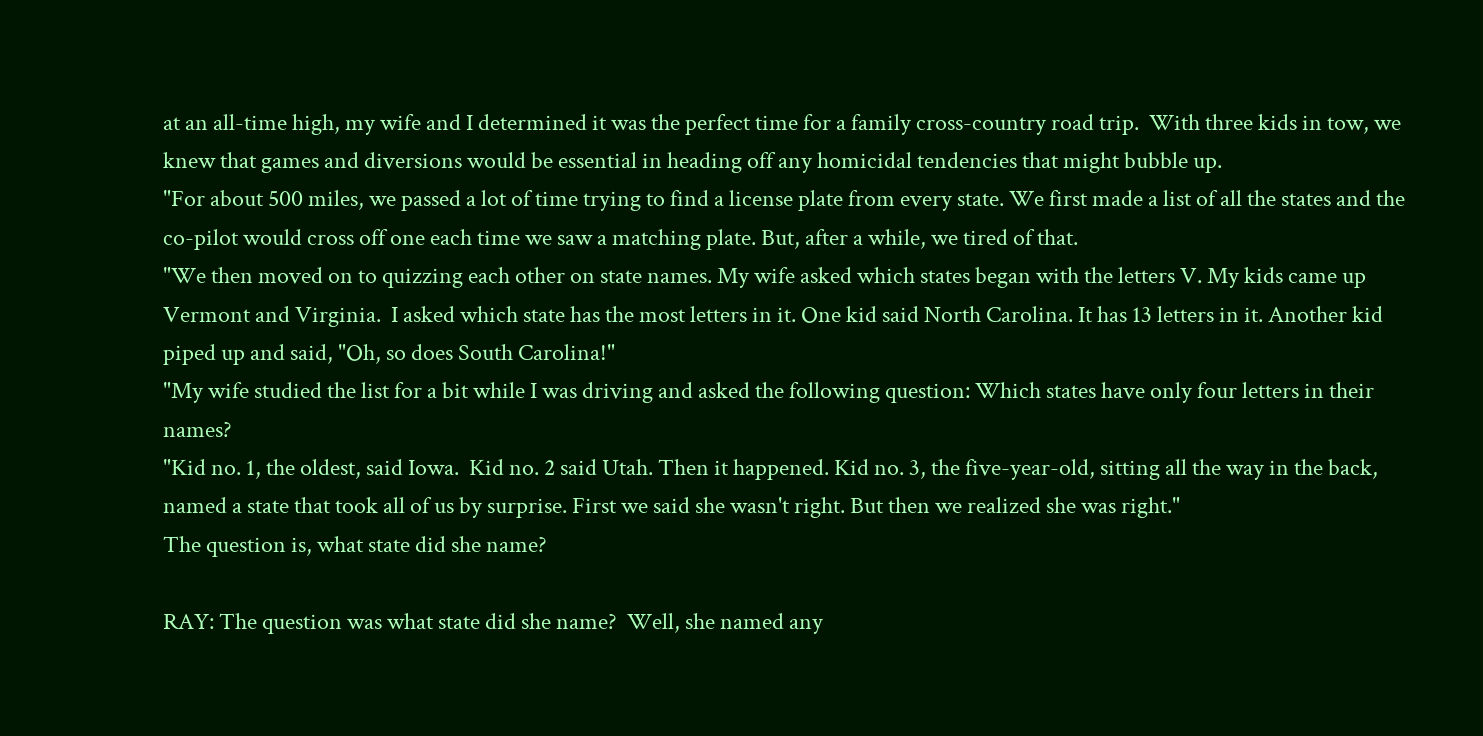at an all-time high, my wife and I determined it was the perfect time for a family cross-country road trip.  With three kids in tow, we knew that games and diversions would be essential in heading off any homicidal tendencies that might bubble up.
"For about 500 miles, we passed a lot of time trying to find a license plate from every state. We first made a list of all the states and the co-pilot would cross off one each time we saw a matching plate. But, after a while, we tired of that.
"We then moved on to quizzing each other on state names. My wife asked which states began with the letters V. My kids came up Vermont and Virginia.  I asked which state has the most letters in it. One kid said North Carolina. It has 13 letters in it. Another kid piped up and said, "Oh, so does South Carolina!"
"My wife studied the list for a bit while I was driving and asked the following question: Which states have only four letters in their names?
"Kid no. 1, the oldest, said Iowa.  Kid no. 2 said Utah. Then it happened. Kid no. 3, the five-year-old, sitting all the way in the back, named a state that took all of us by surprise. First we said she wasn't right. But then we realized she was right."
The question is, what state did she name?

RAY: The question was what state did she name?  Well, she named any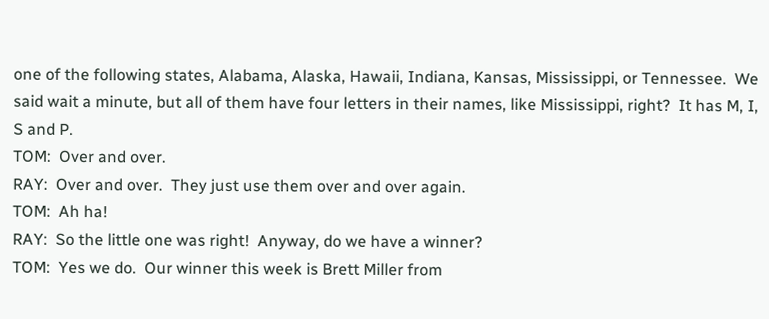one of the following states, Alabama, Alaska, Hawaii, Indiana, Kansas, Mississippi, or Tennessee.  We said wait a minute, but all of them have four letters in their names, like Mississippi, right?  It has M, I, S and P.
TOM:  Over and over.
RAY:  Over and over.  They just use them over and over again.
TOM:  Ah ha!
RAY:  So the little one was right!  Anyway, do we have a winner?
TOM:  Yes we do.  Our winner this week is Brett Miller from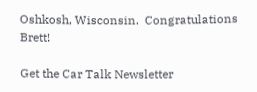Oshkosh, Wisconsin.  Congratulations Brett!

Get the Car Talk Newsletter